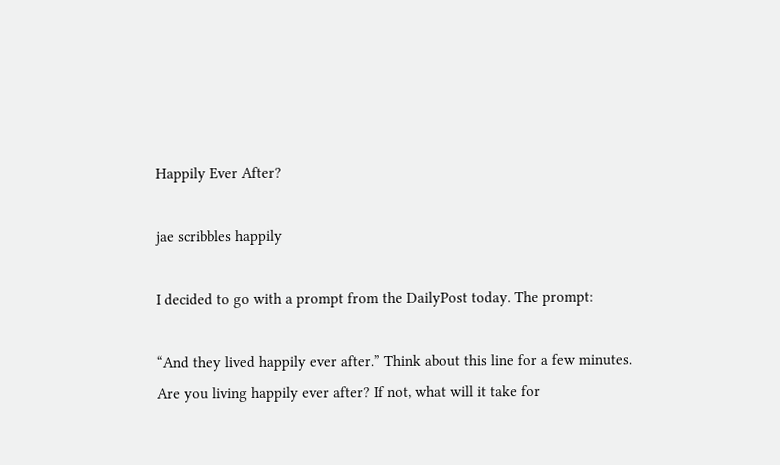Happily Ever After?

jae scribbles happily

I decided to go with a prompt from the DailyPost today. The prompt:

“And they lived happily ever after.” Think about this line for a few minutes. Are you living happily ever after? If not, what will it take for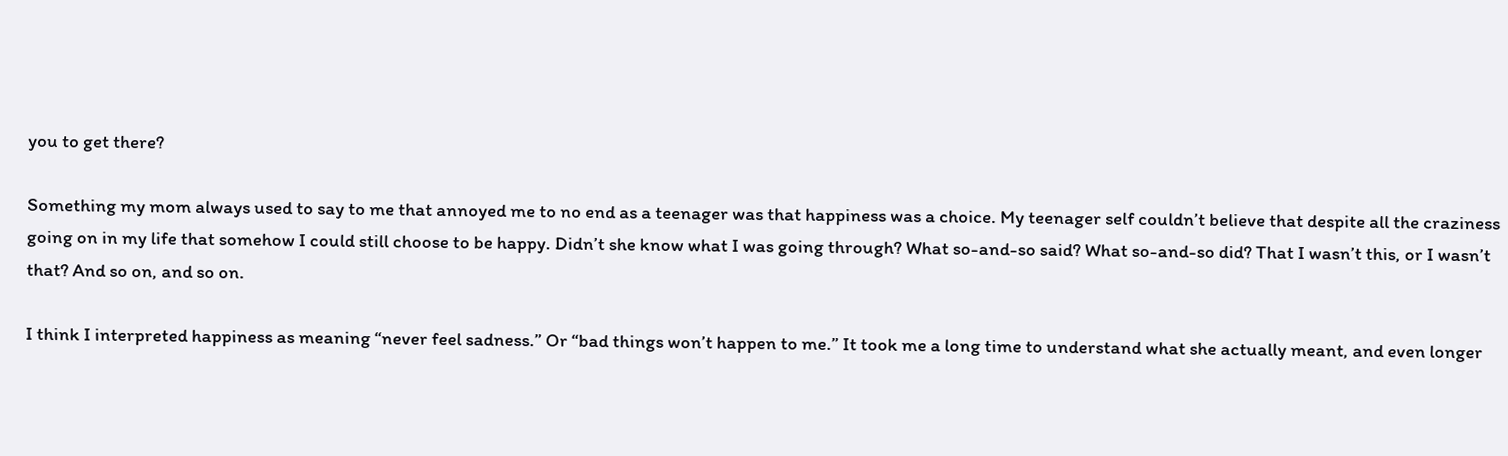you to get there?

Something my mom always used to say to me that annoyed me to no end as a teenager was that happiness was a choice. My teenager self couldn’t believe that despite all the craziness going on in my life that somehow I could still choose to be happy. Didn’t she know what I was going through? What so-and-so said? What so-and-so did? That I wasn’t this, or I wasn’t that? And so on, and so on.

I think I interpreted happiness as meaning “never feel sadness.” Or “bad things won’t happen to me.” It took me a long time to understand what she actually meant, and even longer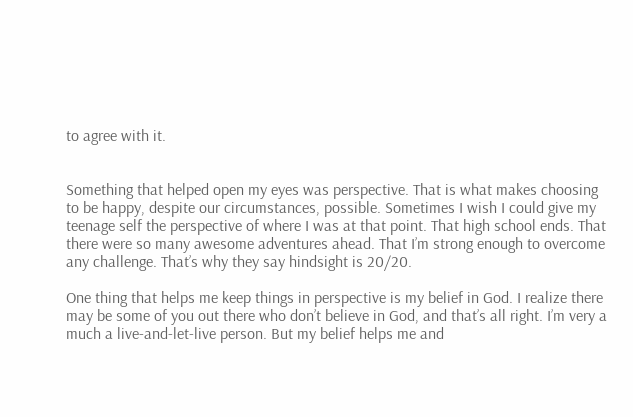to agree with it.


Something that helped open my eyes was perspective. That is what makes choosing to be happy, despite our circumstances, possible. Sometimes I wish I could give my teenage self the perspective of where I was at that point. That high school ends. That there were so many awesome adventures ahead. That I’m strong enough to overcome any challenge. That’s why they say hindsight is 20/20.

One thing that helps me keep things in perspective is my belief in God. I realize there may be some of you out there who don’t believe in God, and that’s all right. I’m very a much a live-and-let-live person. But my belief helps me and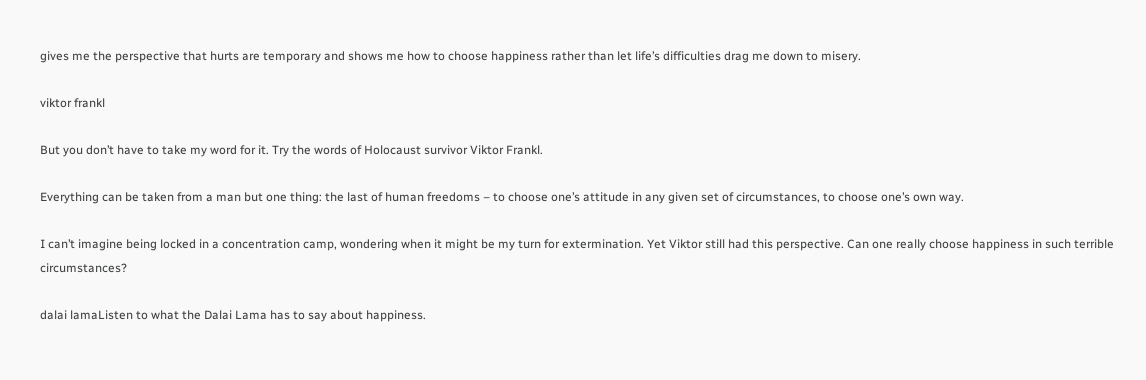gives me the perspective that hurts are temporary and shows me how to choose happiness rather than let life’s difficulties drag me down to misery.

viktor frankl

But you don’t have to take my word for it. Try the words of Holocaust survivor Viktor Frankl.

Everything can be taken from a man but one thing: the last of human freedoms – to choose one’s attitude in any given set of circumstances, to choose one’s own way.

I can’t imagine being locked in a concentration camp, wondering when it might be my turn for extermination. Yet Viktor still had this perspective. Can one really choose happiness in such terrible circumstances?

dalai lamaListen to what the Dalai Lama has to say about happiness.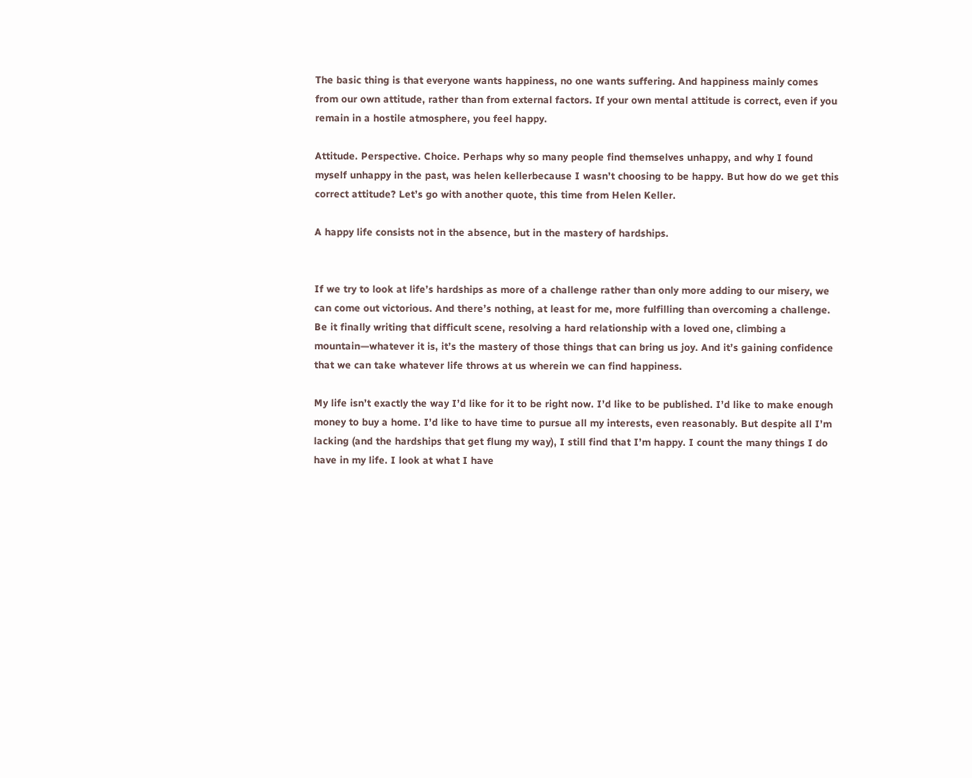The basic thing is that everyone wants happiness, no one wants suffering. And happiness mainly comes from our own attitude, rather than from external factors. If your own mental attitude is correct, even if you remain in a hostile atmosphere, you feel happy.

Attitude. Perspective. Choice. Perhaps why so many people find themselves unhappy, and why I found myself unhappy in the past, was helen kellerbecause I wasn’t choosing to be happy. But how do we get this correct attitude? Let’s go with another quote, this time from Helen Keller.

A happy life consists not in the absence, but in the mastery of hardships.


If we try to look at life’s hardships as more of a challenge rather than only more adding to our misery, we can come out victorious. And there’s nothing, at least for me, more fulfilling than overcoming a challenge. Be it finally writing that difficult scene, resolving a hard relationship with a loved one, climbing a mountain—whatever it is, it’s the mastery of those things that can bring us joy. And it’s gaining confidence that we can take whatever life throws at us wherein we can find happiness.

My life isn’t exactly the way I’d like for it to be right now. I’d like to be published. I’d like to make enough money to buy a home. I’d like to have time to pursue all my interests, even reasonably. But despite all I’m lacking (and the hardships that get flung my way), I still find that I’m happy. I count the many things I do have in my life. I look at what I have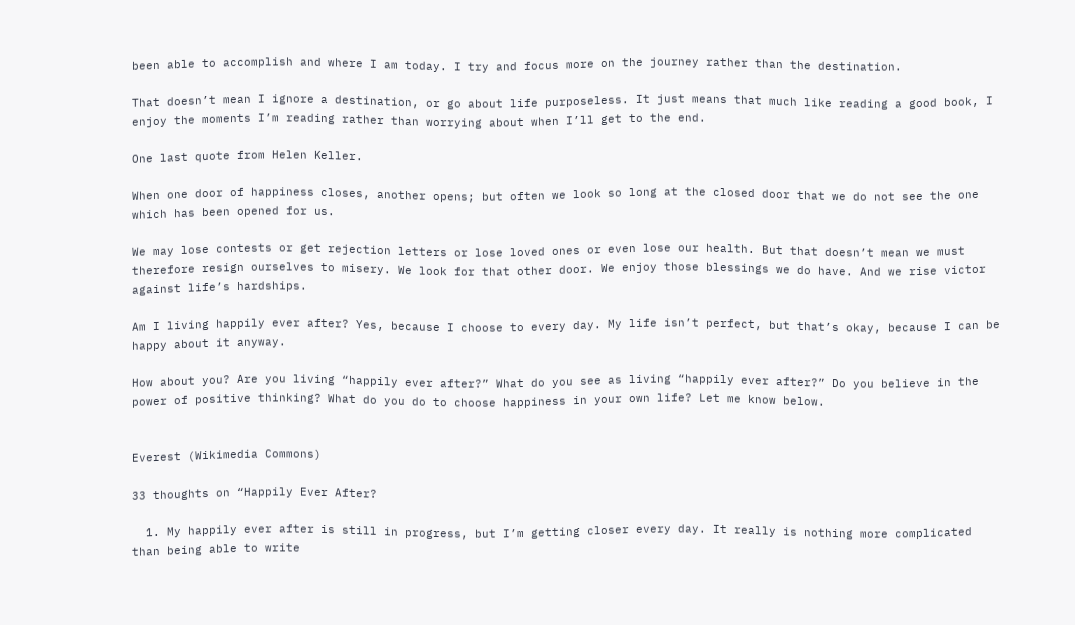been able to accomplish and where I am today. I try and focus more on the journey rather than the destination.

That doesn’t mean I ignore a destination, or go about life purposeless. It just means that much like reading a good book, I enjoy the moments I’m reading rather than worrying about when I’ll get to the end.

One last quote from Helen Keller.

When one door of happiness closes, another opens; but often we look so long at the closed door that we do not see the one which has been opened for us.

We may lose contests or get rejection letters or lose loved ones or even lose our health. But that doesn’t mean we must therefore resign ourselves to misery. We look for that other door. We enjoy those blessings we do have. And we rise victor against life’s hardships.

Am I living happily ever after? Yes, because I choose to every day. My life isn’t perfect, but that’s okay, because I can be happy about it anyway.

How about you? Are you living “happily ever after?” What do you see as living “happily ever after?” Do you believe in the power of positive thinking? What do you do to choose happiness in your own life? Let me know below.


Everest (Wikimedia Commons)

33 thoughts on “Happily Ever After?

  1. My happily ever after is still in progress, but I’m getting closer every day. It really is nothing more complicated than being able to write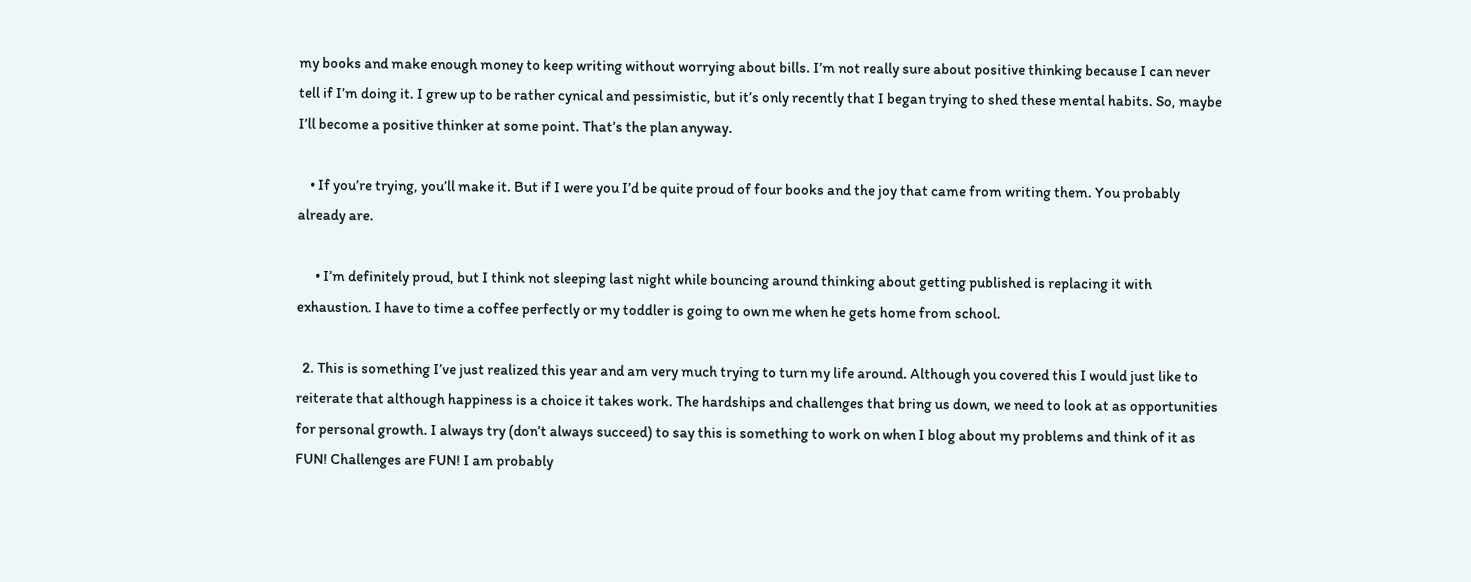my books and make enough money to keep writing without worrying about bills. I’m not really sure about positive thinking because I can never tell if I’m doing it. I grew up to be rather cynical and pessimistic, but it’s only recently that I began trying to shed these mental habits. So, maybe I’ll become a positive thinker at some point. That’s the plan anyway.

    • If you’re trying, you’ll make it. But if I were you I’d be quite proud of four books and the joy that came from writing them. You probably already are.

      • I’m definitely proud, but I think not sleeping last night while bouncing around thinking about getting published is replacing it with exhaustion. I have to time a coffee perfectly or my toddler is going to own me when he gets home from school.

  2. This is something I’ve just realized this year and am very much trying to turn my life around. Although you covered this I would just like to reiterate that although happiness is a choice it takes work. The hardships and challenges that bring us down, we need to look at as opportunities for personal growth. I always try (don’t always succeed) to say this is something to work on when I blog about my problems and think of it as FUN! Challenges are FUN! I am probably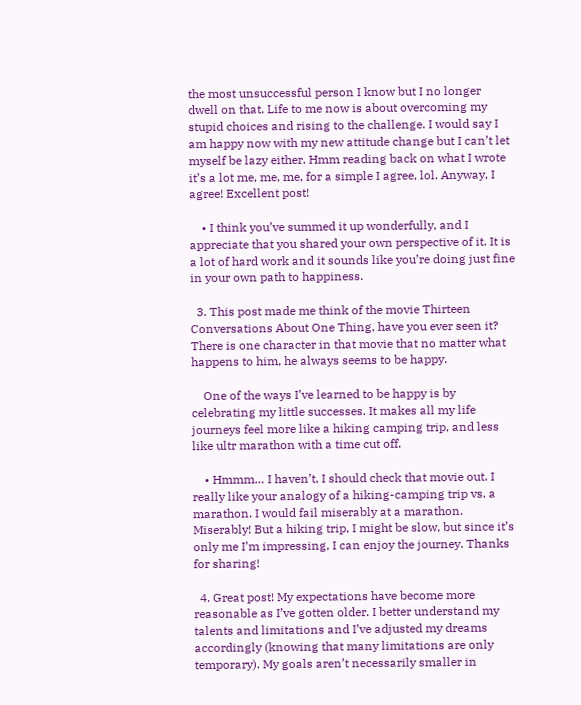the most unsuccessful person I know but I no longer dwell on that. Life to me now is about overcoming my stupid choices and rising to the challenge. I would say I am happy now with my new attitude change but I can’t let myself be lazy either. Hmm reading back on what I wrote it’s a lot me, me, me, for a simple I agree, lol. Anyway, I agree! Excellent post!

    • I think you’ve summed it up wonderfully, and I appreciate that you shared your own perspective of it. It is a lot of hard work and it sounds like you’re doing just fine in your own path to happiness.

  3. This post made me think of the movie Thirteen Conversations About One Thing, have you ever seen it? There is one character in that movie that no matter what happens to him, he always seems to be happy.

    One of the ways I’ve learned to be happy is by celebrating my little successes. It makes all my life journeys feel more like a hiking camping trip, and less like ultr marathon with a time cut off.

    • Hmmm… I haven’t, I should check that movie out. I really like your analogy of a hiking-camping trip vs. a marathon. I would fail miserably at a marathon. Miserably! But a hiking trip, I might be slow, but since it’s only me I’m impressing, I can enjoy the journey. Thanks for sharing!

  4. Great post! My expectations have become more reasonable as I’ve gotten older. I better understand my talents and limitations and I’ve adjusted my dreams accordingly (knowing that many limitations are only temporary). My goals aren’t necessarily smaller in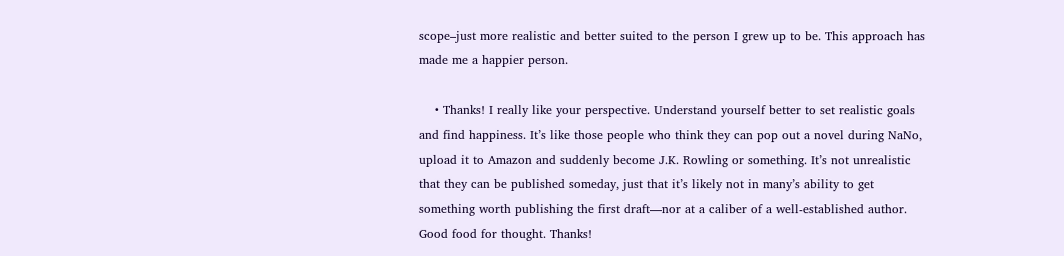scope–just more realistic and better suited to the person I grew up to be. This approach has made me a happier person.

    • Thanks! I really like your perspective. Understand yourself better to set realistic goals and find happiness. It’s like those people who think they can pop out a novel during NaNo, upload it to Amazon and suddenly become J.K. Rowling or something. It’s not unrealistic that they can be published someday, just that it’s likely not in many’s ability to get something worth publishing the first draft—nor at a caliber of a well-established author. Good food for thought. Thanks!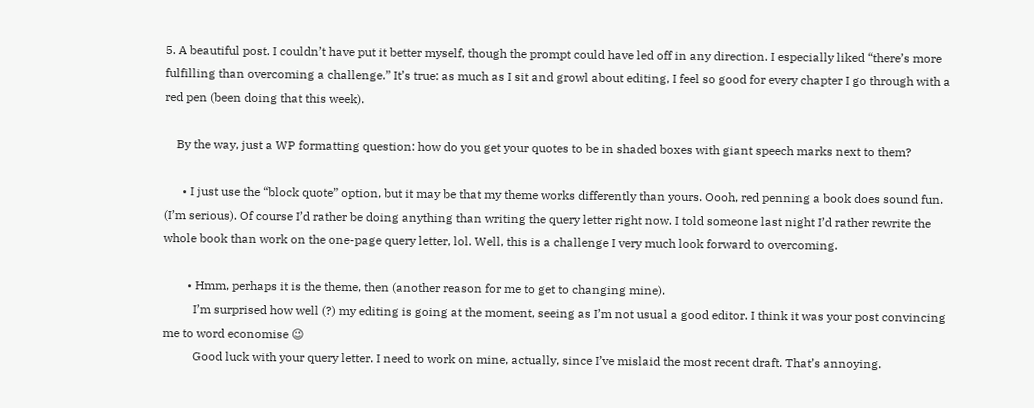5. A beautiful post. I couldn’t have put it better myself, though the prompt could have led off in any direction. I especially liked “there’s more fulfilling than overcoming a challenge.” It’s true: as much as I sit and growl about editing, I feel so good for every chapter I go through with a red pen (been doing that this week).

    By the way, just a WP formatting question: how do you get your quotes to be in shaded boxes with giant speech marks next to them?

      • I just use the “block quote” option, but it may be that my theme works differently than yours. Oooh, red penning a book does sound fun. (I’m serious). Of course I’d rather be doing anything than writing the query letter right now. I told someone last night I’d rather rewrite the whole book than work on the one-page query letter, lol. Well, this is a challenge I very much look forward to overcoming.

        • Hmm, perhaps it is the theme, then (another reason for me to get to changing mine).
          I’m surprised how well (?) my editing is going at the moment, seeing as I’m not usual a good editor. I think it was your post convincing me to word economise 😉
          Good luck with your query letter. I need to work on mine, actually, since I’ve mislaid the most recent draft. That’s annoying.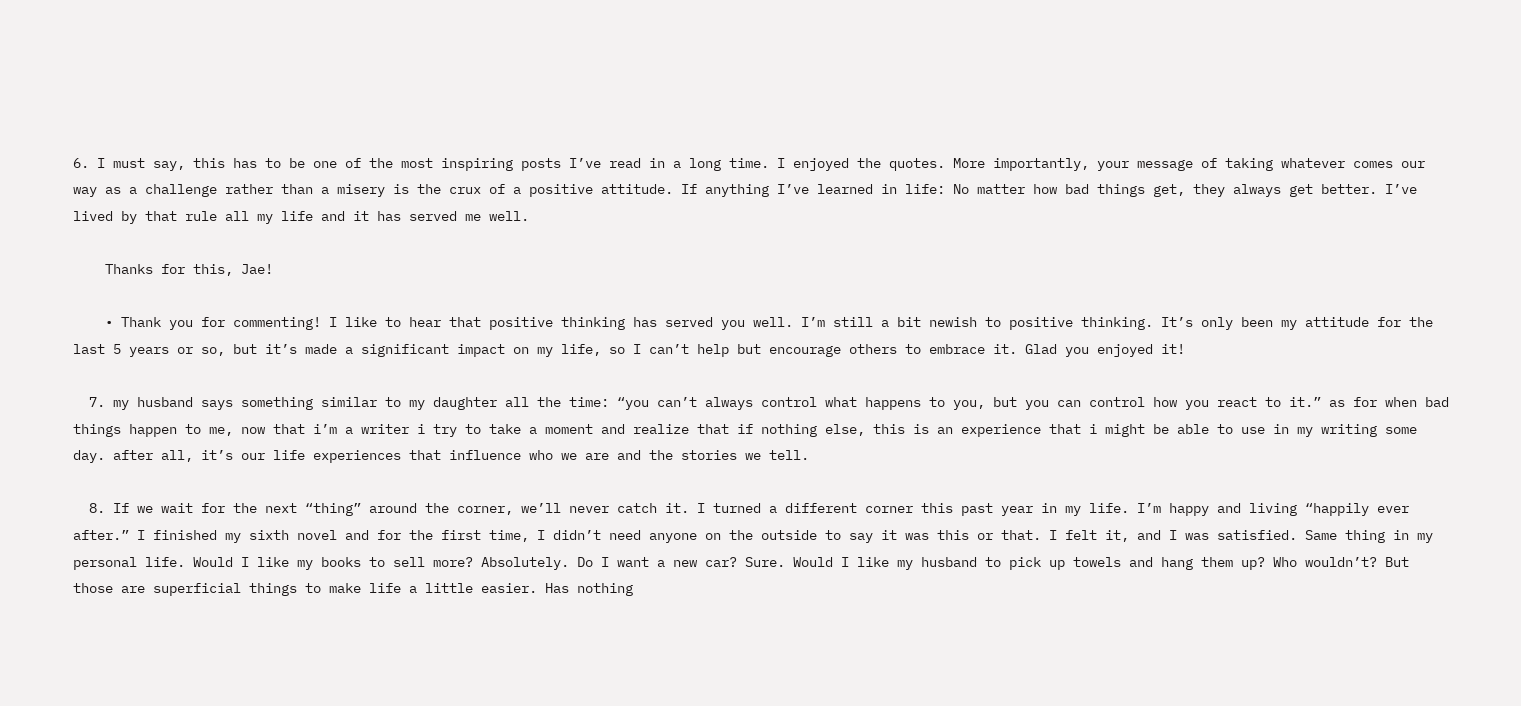6. I must say, this has to be one of the most inspiring posts I’ve read in a long time. I enjoyed the quotes. More importantly, your message of taking whatever comes our way as a challenge rather than a misery is the crux of a positive attitude. If anything I’ve learned in life: No matter how bad things get, they always get better. I’ve lived by that rule all my life and it has served me well.

    Thanks for this, Jae!

    • Thank you for commenting! I like to hear that positive thinking has served you well. I’m still a bit newish to positive thinking. It’s only been my attitude for the last 5 years or so, but it’s made a significant impact on my life, so I can’t help but encourage others to embrace it. Glad you enjoyed it!

  7. my husband says something similar to my daughter all the time: “you can’t always control what happens to you, but you can control how you react to it.” as for when bad things happen to me, now that i’m a writer i try to take a moment and realize that if nothing else, this is an experience that i might be able to use in my writing some day. after all, it’s our life experiences that influence who we are and the stories we tell.

  8. If we wait for the next “thing” around the corner, we’ll never catch it. I turned a different corner this past year in my life. I’m happy and living “happily ever after.” I finished my sixth novel and for the first time, I didn’t need anyone on the outside to say it was this or that. I felt it, and I was satisfied. Same thing in my personal life. Would I like my books to sell more? Absolutely. Do I want a new car? Sure. Would I like my husband to pick up towels and hang them up? Who wouldn’t? But those are superficial things to make life a little easier. Has nothing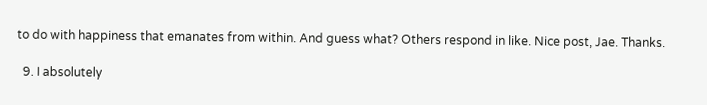to do with happiness that emanates from within. And guess what? Others respond in like. Nice post, Jae. Thanks.

  9. I absolutely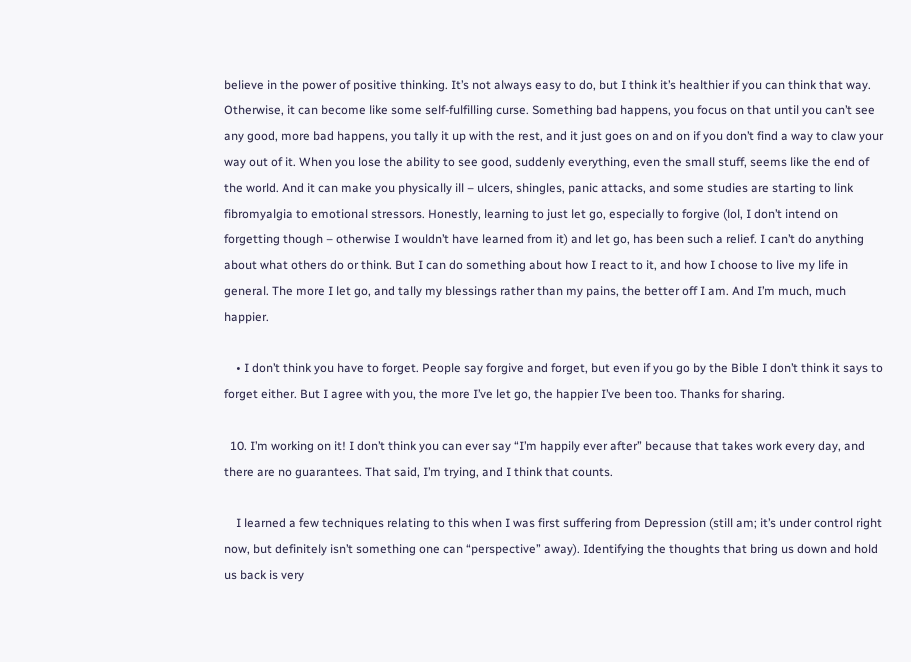believe in the power of positive thinking. It’s not always easy to do, but I think it’s healthier if you can think that way. Otherwise, it can become like some self-fulfilling curse. Something bad happens, you focus on that until you can’t see any good, more bad happens, you tally it up with the rest, and it just goes on and on if you don’t find a way to claw your way out of it. When you lose the ability to see good, suddenly everything, even the small stuff, seems like the end of the world. And it can make you physically ill – ulcers, shingles, panic attacks, and some studies are starting to link fibromyalgia to emotional stressors. Honestly, learning to just let go, especially to forgive (lol, I don’t intend on forgetting though – otherwise I wouldn’t have learned from it) and let go, has been such a relief. I can’t do anything about what others do or think. But I can do something about how I react to it, and how I choose to live my life in general. The more I let go, and tally my blessings rather than my pains, the better off I am. And I’m much, much happier.

    • I don’t think you have to forget. People say forgive and forget, but even if you go by the Bible I don’t think it says to forget either. But I agree with you, the more I’ve let go, the happier I’ve been too. Thanks for sharing.

  10. I’m working on it! I don’t think you can ever say “I’m happily ever after” because that takes work every day, and there are no guarantees. That said, I’m trying, and I think that counts.

    I learned a few techniques relating to this when I was first suffering from Depression (still am; it’s under control right now, but definitely isn’t something one can “perspective” away). Identifying the thoughts that bring us down and hold us back is very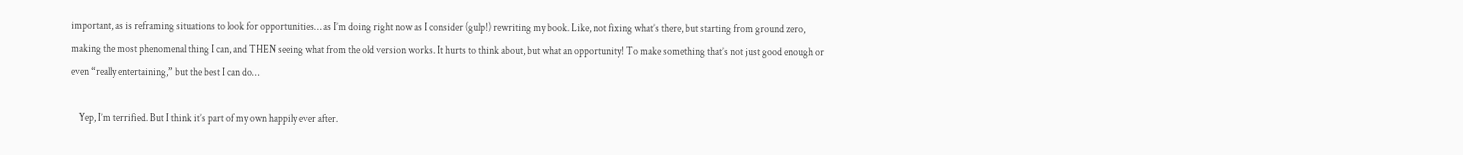important, as is reframing situations to look for opportunities… as I’m doing right now as I consider (gulp!) rewriting my book. Like, not fixing what’s there, but starting from ground zero, making the most phenomenal thing I can, and THEN seeing what from the old version works. It hurts to think about, but what an opportunity! To make something that’s not just good enough or even “really entertaining,” but the best I can do…

    Yep, I’m terrified. But I think it’s part of my own happily ever after.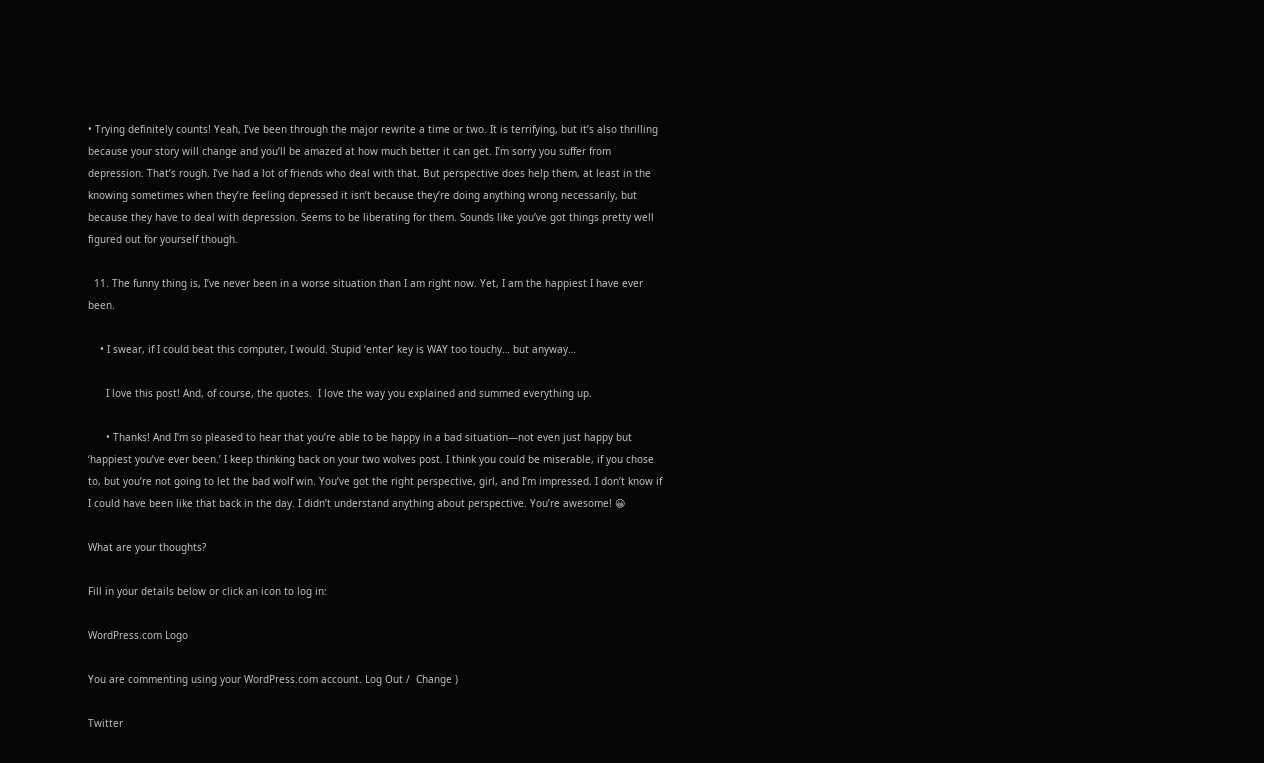• Trying definitely counts! Yeah, I’ve been through the major rewrite a time or two. It is terrifying, but it’s also thrilling because your story will change and you’ll be amazed at how much better it can get. I’m sorry you suffer from depression. That’s rough. I’ve had a lot of friends who deal with that. But perspective does help them, at least in the knowing sometimes when they’re feeling depressed it isn’t because they’re doing anything wrong necessarily, but because they have to deal with depression. Seems to be liberating for them. Sounds like you’ve got things pretty well figured out for yourself though.

  11. The funny thing is, I’ve never been in a worse situation than I am right now. Yet, I am the happiest I have ever been.

    • I swear, if I could beat this computer, I would. Stupid ‘enter’ key is WAY too touchy… but anyway…

      I love this post! And, of course, the quotes.  I love the way you explained and summed everything up.

      • Thanks! And I’m so pleased to hear that you’re able to be happy in a bad situation—not even just happy but ‘happiest you’ve ever been.’ I keep thinking back on your two wolves post. I think you could be miserable, if you chose to, but you’re not going to let the bad wolf win. You’ve got the right perspective, girl, and I’m impressed. I don’t know if I could have been like that back in the day. I didn’t understand anything about perspective. You’re awesome! 😀

What are your thoughts?

Fill in your details below or click an icon to log in:

WordPress.com Logo

You are commenting using your WordPress.com account. Log Out /  Change )

Twitter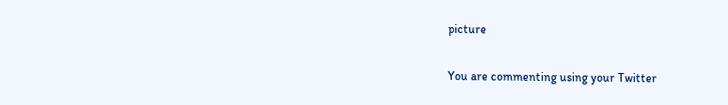picture

You are commenting using your Twitter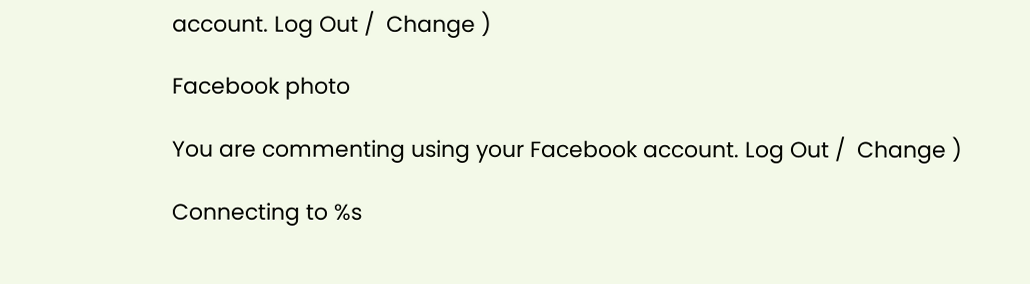account. Log Out /  Change )

Facebook photo

You are commenting using your Facebook account. Log Out /  Change )

Connecting to %s